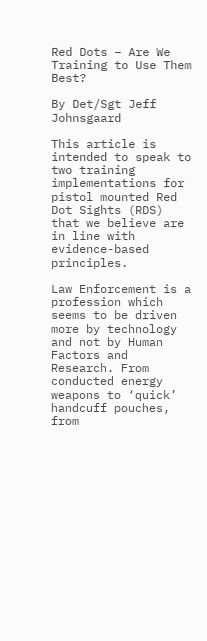Red Dots – Are We Training to Use Them Best?

By Det/Sgt Jeff Johnsgaard

This article is intended to speak to two training implementations for pistol mounted Red Dot Sights (RDS) that we believe are in line with evidence-based principles.

Law Enforcement is a profession which seems to be driven more by technology and not by Human Factors and Research. From conducted energy weapons to ‘quick’ handcuff pouches, from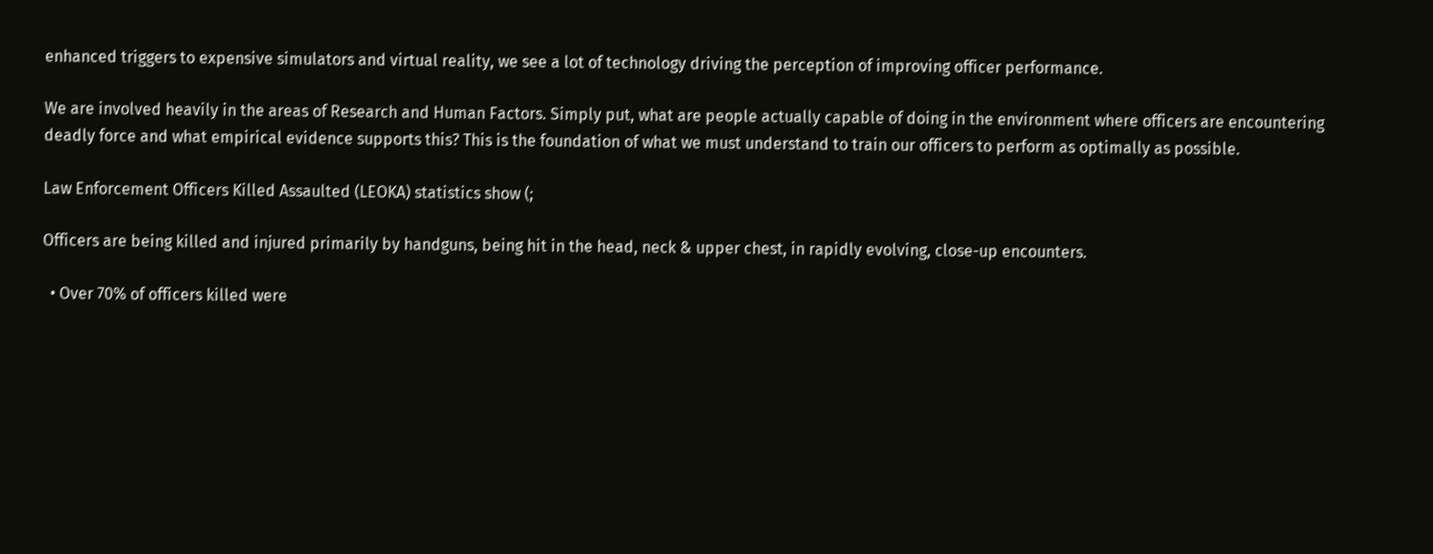enhanced triggers to expensive simulators and virtual reality, we see a lot of technology driving the perception of improving officer performance.

We are involved heavily in the areas of Research and Human Factors. Simply put, what are people actually capable of doing in the environment where officers are encountering deadly force and what empirical evidence supports this? This is the foundation of what we must understand to train our officers to perform as optimally as possible.

Law Enforcement Officers Killed Assaulted (LEOKA) statistics show (;

Officers are being killed and injured primarily by handguns, being hit in the head, neck & upper chest, in rapidly evolving, close-up encounters.

  • Over 70% of officers killed were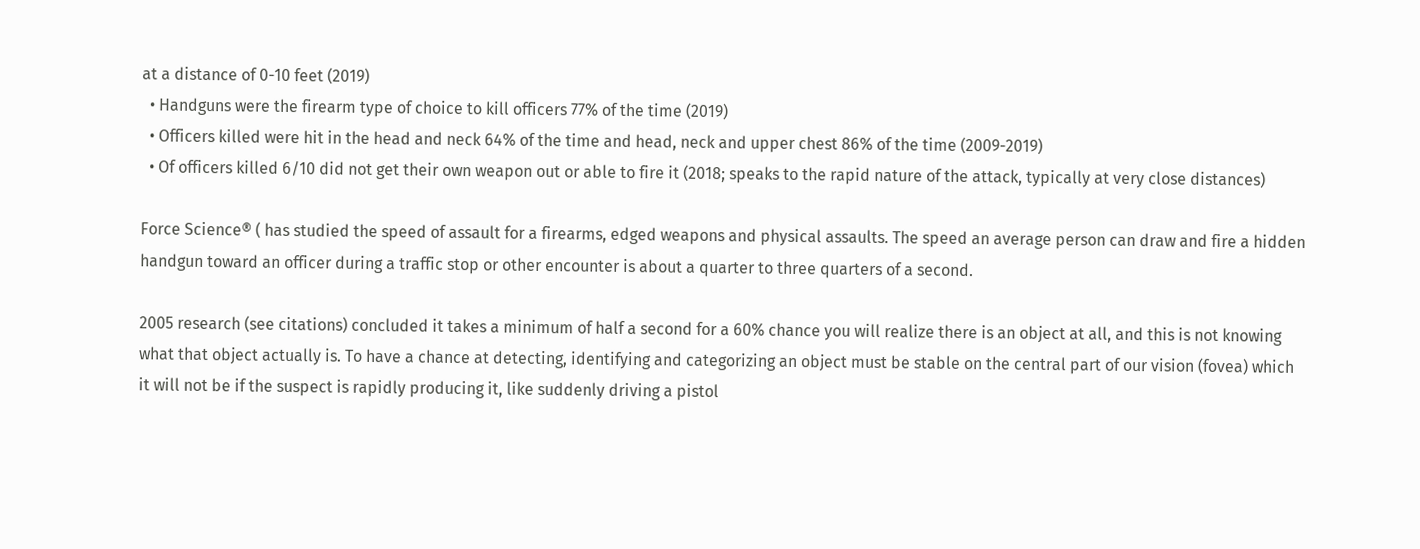at a distance of 0-10 feet (2019)
  • Handguns were the firearm type of choice to kill officers 77% of the time (2019)
  • Officers killed were hit in the head and neck 64% of the time and head, neck and upper chest 86% of the time (2009-2019)
  • Of officers killed 6/10 did not get their own weapon out or able to fire it (2018; speaks to the rapid nature of the attack, typically at very close distances)

Force Science® ( has studied the speed of assault for a firearms, edged weapons and physical assaults. The speed an average person can draw and fire a hidden handgun toward an officer during a traffic stop or other encounter is about a quarter to three quarters of a second.

2005 research (see citations) concluded it takes a minimum of half a second for a 60% chance you will realize there is an object at all, and this is not knowing what that object actually is. To have a chance at detecting, identifying and categorizing an object must be stable on the central part of our vision (fovea) which it will not be if the suspect is rapidly producing it, like suddenly driving a pistol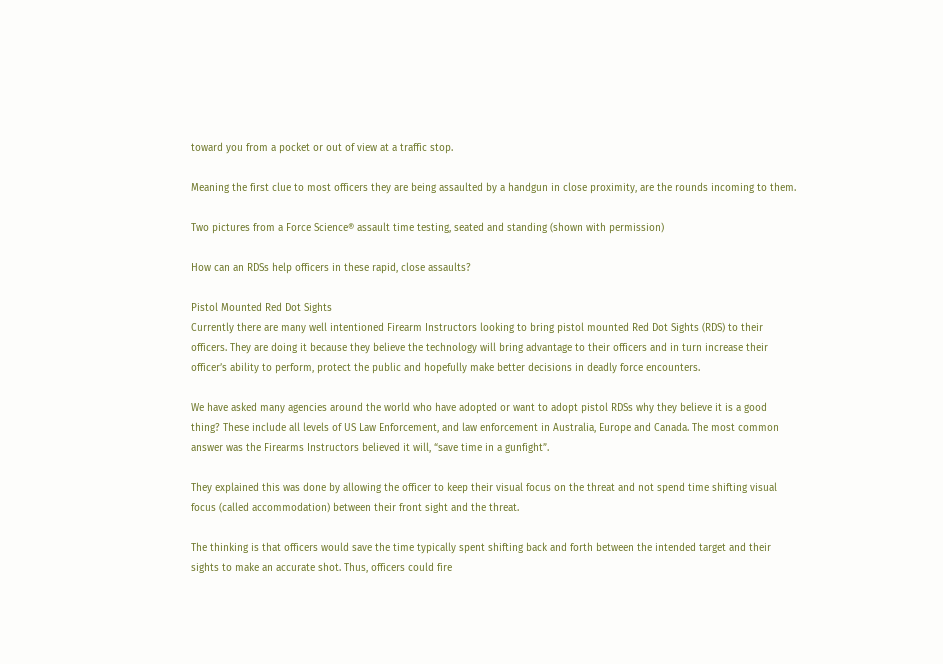toward you from a pocket or out of view at a traffic stop.

Meaning the first clue to most officers they are being assaulted by a handgun in close proximity, are the rounds incoming to them.

Two pictures from a Force Science® assault time testing, seated and standing (shown with permission)

How can an RDSs help officers in these rapid, close assaults?

Pistol Mounted Red Dot Sights
Currently there are many well intentioned Firearm Instructors looking to bring pistol mounted Red Dot Sights (RDS) to their officers. They are doing it because they believe the technology will bring advantage to their officers and in turn increase their officer’s ability to perform, protect the public and hopefully make better decisions in deadly force encounters.

We have asked many agencies around the world who have adopted or want to adopt pistol RDSs why they believe it is a good thing? These include all levels of US Law Enforcement, and law enforcement in Australia, Europe and Canada. The most common answer was the Firearms Instructors believed it will, “save time in a gunfight”.

They explained this was done by allowing the officer to keep their visual focus on the threat and not spend time shifting visual focus (called accommodation) between their front sight and the threat.

The thinking is that officers would save the time typically spent shifting back and forth between the intended target and their sights to make an accurate shot. Thus, officers could fire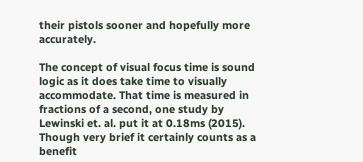their pistols sooner and hopefully more accurately.

The concept of visual focus time is sound logic as it does take time to visually accommodate. That time is measured in fractions of a second, one study by Lewinski et. al. put it at 0.18ms (2015). Though very brief it certainly counts as a benefit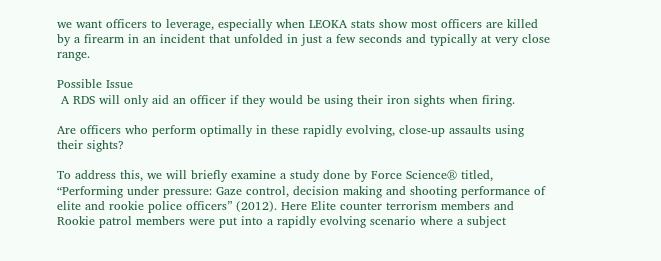we want officers to leverage, especially when LEOKA stats show most officers are killed by a firearm in an incident that unfolded in just a few seconds and typically at very close range.

Possible Issue
 A RDS will only aid an officer if they would be using their iron sights when firing.

Are officers who perform optimally in these rapidly evolving, close-up assaults using their sights?

To address this, we will briefly examine a study done by Force Science® titled, “Performing under pressure: Gaze control, decision making and shooting performance of elite and rookie police officers” (2012). Here Elite counter terrorism members and Rookie patrol members were put into a rapidly evolving scenario where a subject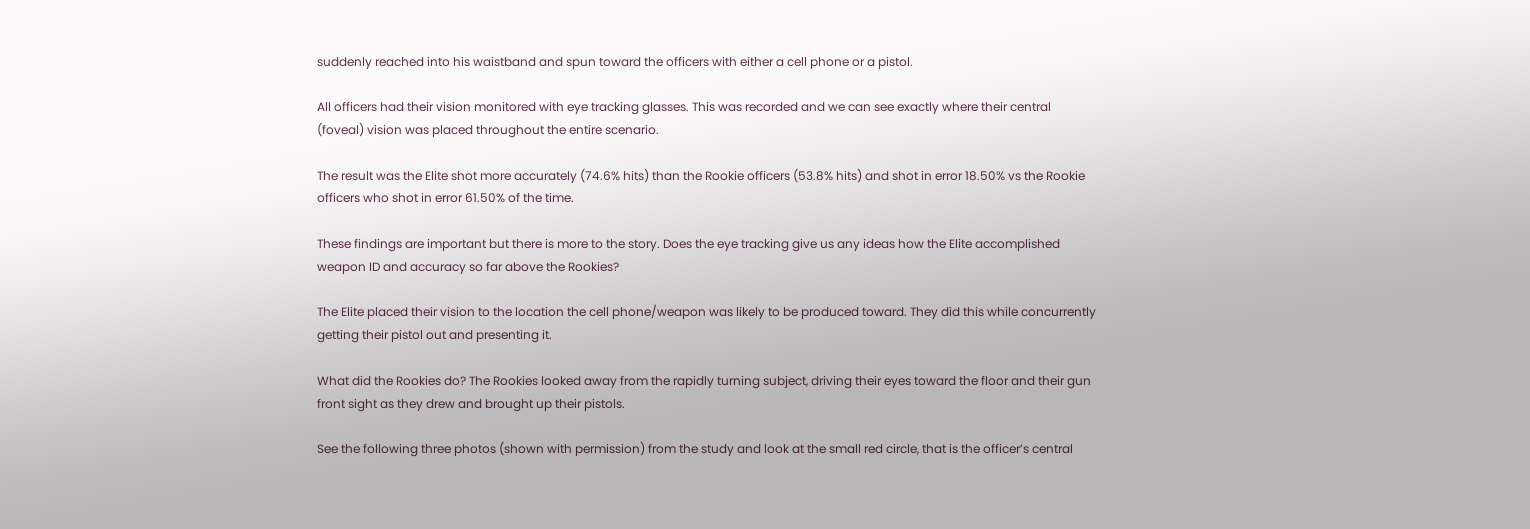suddenly reached into his waistband and spun toward the officers with either a cell phone or a pistol.

All officers had their vision monitored with eye tracking glasses. This was recorded and we can see exactly where their central (foveal) vision was placed throughout the entire scenario.

The result was the Elite shot more accurately (74.6% hits) than the Rookie officers (53.8% hits) and shot in error 18.50% vs the Rookie officers who shot in error 61.50% of the time.

These findings are important but there is more to the story. Does the eye tracking give us any ideas how the Elite accomplished weapon ID and accuracy so far above the Rookies?

The Elite placed their vision to the location the cell phone/weapon was likely to be produced toward. They did this while concurrently getting their pistol out and presenting it.

What did the Rookies do? The Rookies looked away from the rapidly turning subject, driving their eyes toward the floor and their gun front sight as they drew and brought up their pistols.

See the following three photos (shown with permission) from the study and look at the small red circle, that is the officer’s central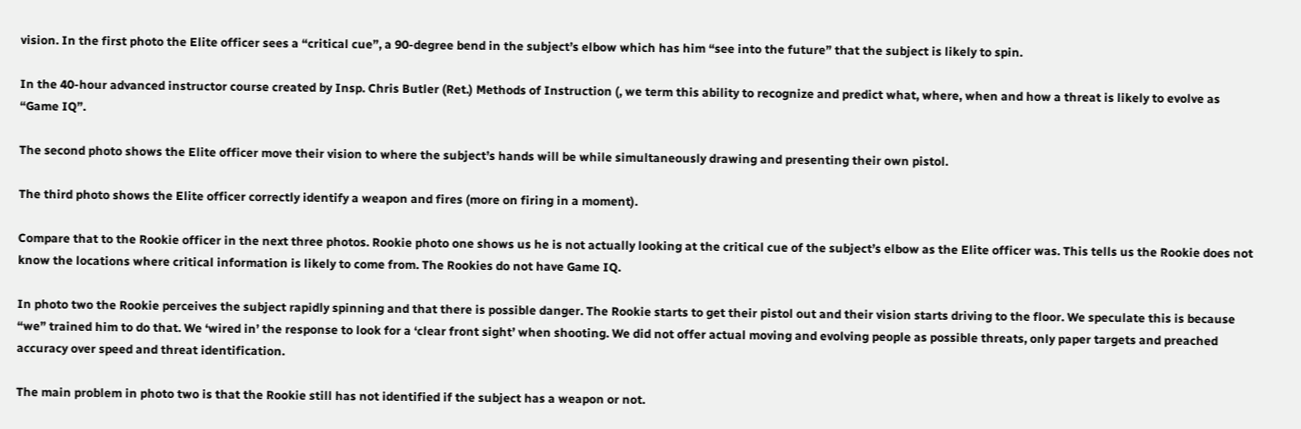vision. In the first photo the Elite officer sees a “critical cue”, a 90-degree bend in the subject’s elbow which has him “see into the future” that the subject is likely to spin.

In the 40-hour advanced instructor course created by Insp. Chris Butler (Ret.) Methods of Instruction (, we term this ability to recognize and predict what, where, when and how a threat is likely to evolve as “Game IQ”.

The second photo shows the Elite officer move their vision to where the subject’s hands will be while simultaneously drawing and presenting their own pistol.

The third photo shows the Elite officer correctly identify a weapon and fires (more on firing in a moment).

Compare that to the Rookie officer in the next three photos. Rookie photo one shows us he is not actually looking at the critical cue of the subject’s elbow as the Elite officer was. This tells us the Rookie does not know the locations where critical information is likely to come from. The Rookies do not have Game IQ.

In photo two the Rookie perceives the subject rapidly spinning and that there is possible danger. The Rookie starts to get their pistol out and their vision starts driving to the floor. We speculate this is because “we” trained him to do that. We ‘wired in’ the response to look for a ‘clear front sight’ when shooting. We did not offer actual moving and evolving people as possible threats, only paper targets and preached accuracy over speed and threat identification.

The main problem in photo two is that the Rookie still has not identified if the subject has a weapon or not.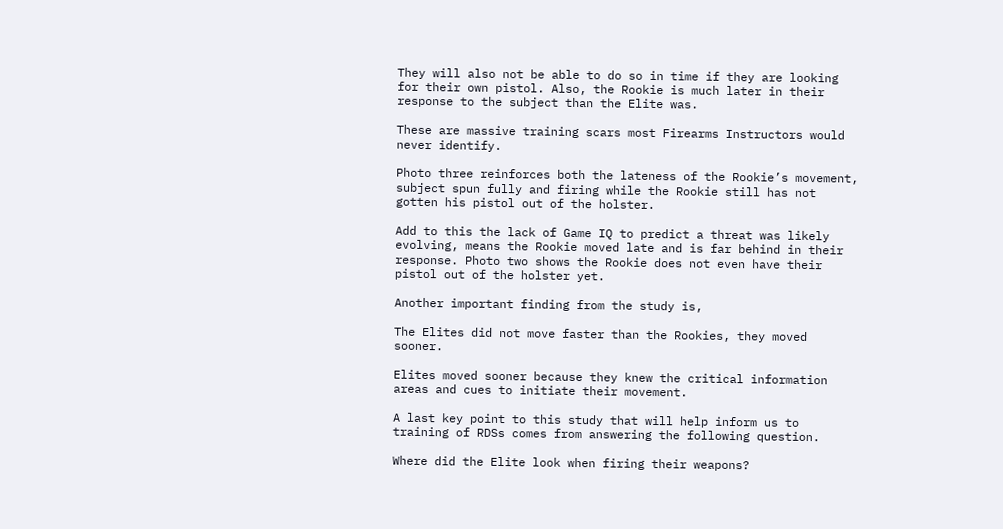They will also not be able to do so in time if they are looking for their own pistol. Also, the Rookie is much later in their response to the subject than the Elite was.

These are massive training scars most Firearms Instructors would never identify.

Photo three reinforces both the lateness of the Rookie’s movement, subject spun fully and firing while the Rookie still has not gotten his pistol out of the holster.

Add to this the lack of Game IQ to predict a threat was likely evolving, means the Rookie moved late and is far behind in their response. Photo two shows the Rookie does not even have their pistol out of the holster yet.

Another important finding from the study is,

The Elites did not move faster than the Rookies, they moved sooner.

Elites moved sooner because they knew the critical information areas and cues to initiate their movement.

A last key point to this study that will help inform us to training of RDSs comes from answering the following question.

Where did the Elite look when firing their weapons?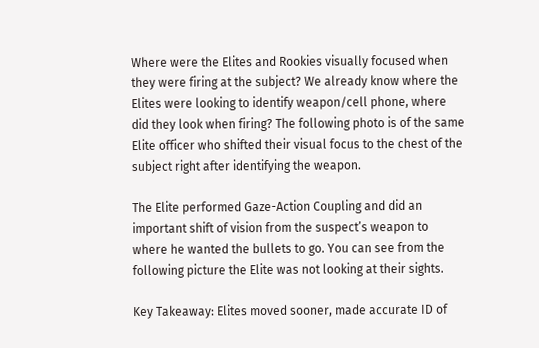Where were the Elites and Rookies visually focused when they were firing at the subject? We already know where the Elites were looking to identify weapon/cell phone, where did they look when firing? The following photo is of the same Elite officer who shifted their visual focus to the chest of the subject right after identifying the weapon.

The Elite performed Gaze-Action Coupling and did an important shift of vision from the suspect’s weapon to where he wanted the bullets to go. You can see from the following picture the Elite was not looking at their sights.

Key Takeaway: Elites moved sooner, made accurate ID of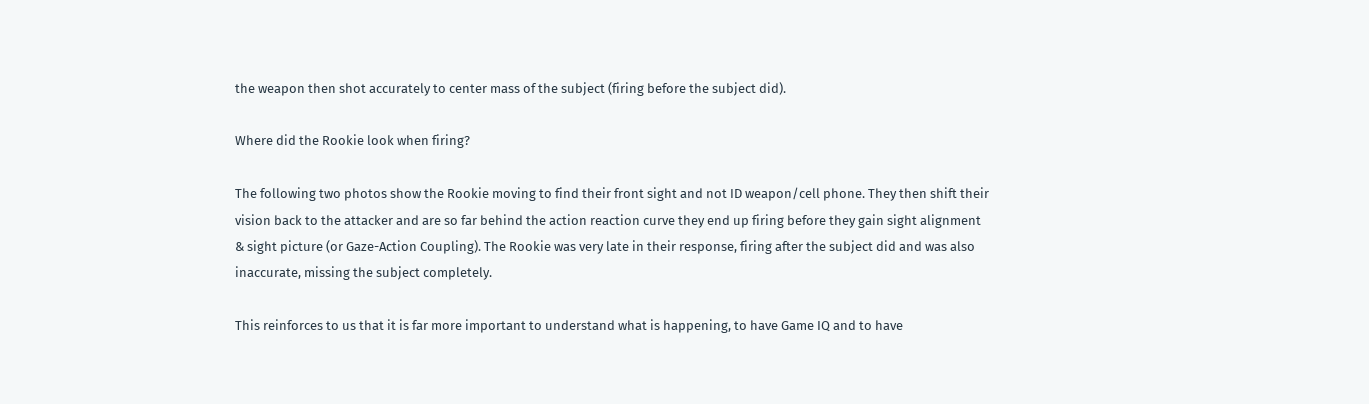the weapon then shot accurately to center mass of the subject (firing before the subject did).

Where did the Rookie look when firing?

The following two photos show the Rookie moving to find their front sight and not ID weapon/cell phone. They then shift their vision back to the attacker and are so far behind the action reaction curve they end up firing before they gain sight alignment & sight picture (or Gaze-Action Coupling). The Rookie was very late in their response, firing after the subject did and was also inaccurate, missing the subject completely.

This reinforces to us that it is far more important to understand what is happening, to have Game IQ and to have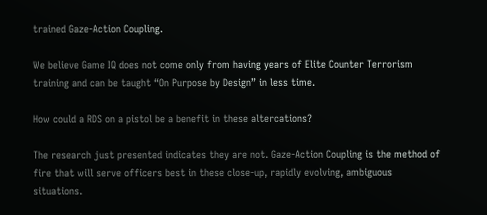trained Gaze-Action Coupling.

We believe Game IQ does not come only from having years of Elite Counter Terrorism training and can be taught “On Purpose by Design” in less time.

How could a RDS on a pistol be a benefit in these altercations?

The research just presented indicates they are not. Gaze-Action Coupling is the method of fire that will serve officers best in these close-up, rapidly evolving, ambiguous situations.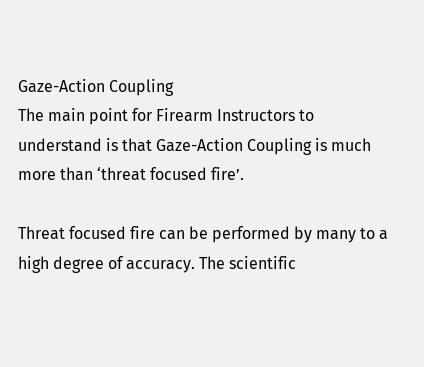Gaze-Action Coupling
The main point for Firearm Instructors to understand is that Gaze-Action Coupling is much more than ‘threat focused fire’.

Threat focused fire can be performed by many to a high degree of accuracy. The scientific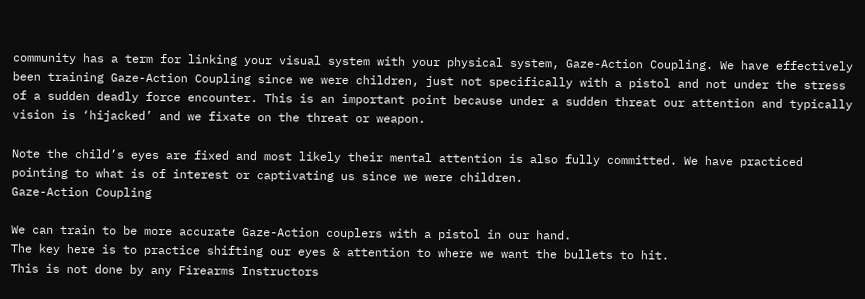community has a term for linking your visual system with your physical system, Gaze-Action Coupling. We have effectively been training Gaze-Action Coupling since we were children, just not specifically with a pistol and not under the stress of a sudden deadly force encounter. This is an important point because under a sudden threat our attention and typically vision is ‘hijacked’ and we fixate on the threat or weapon.

Note the child’s eyes are fixed and most likely their mental attention is also fully committed. We have practiced pointing to what is of interest or captivating us since we were children.
Gaze-Action Coupling

We can train to be more accurate Gaze-Action couplers with a pistol in our hand.
The key here is to practice shifting our eyes & attention to where we want the bullets to hit.
This is not done by any Firearms Instructors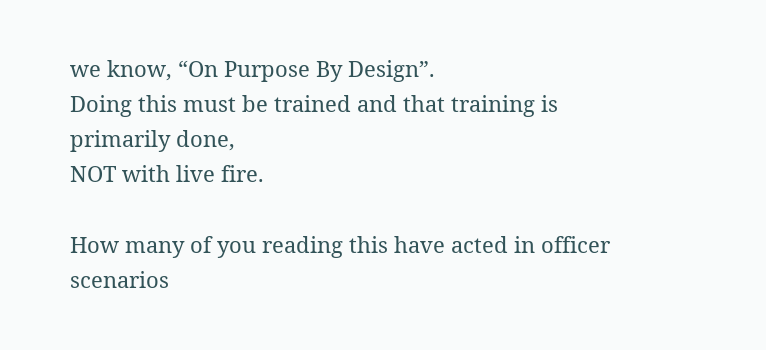we know, “On Purpose By Design”.
Doing this must be trained and that training is primarily done,
NOT with live fire.

How many of you reading this have acted in officer scenarios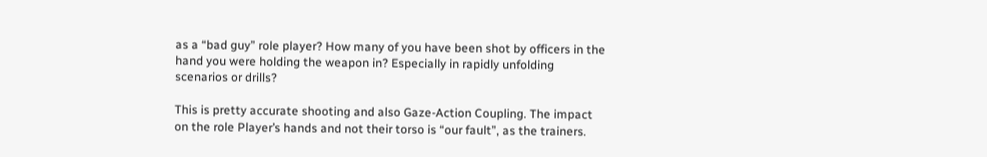as a “bad guy” role player? How many of you have been shot by officers in the hand you were holding the weapon in? Especially in rapidly unfolding scenarios or drills?

This is pretty accurate shooting and also Gaze-Action Coupling. The impact on the role Player’s hands and not their torso is “our fault”, as the trainers.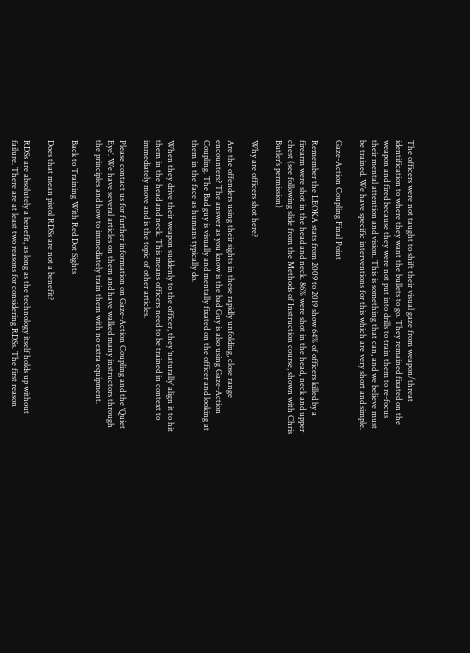The officers were not taught to shift their visual gaze from weapon/threat identification to where they want the bullets to go. They remained fixated on the weapon and fired because they were not put into drills to train them to re-focus their mental attention and vision. This is something that can, and we believe must be trained. We have specific interventions for this which are very short and simple.

Gaze-Action Coupling Final Point

Remember the LEOKA stats from 2009 to 2019 show 64% of officers killed by a firearm were shot in the head and neck. 86% were shot in the head, neck and upper chest (see following slide from the Methods of Instruction course, shown with Chris Butler’s permission)

Why are officers shot here?

Are the offenders using their sights in these rapidly unfolding, close range encounters? The answer as you know is the bad Guy is also using Gaze-Action Coupling. The Bad guy is visually and mentally fixated on the officer and looking at them in the face as humans typically do.

When they drive their weapon suddenly to the officer, they ‘naturally’ align it to hit them in the head and neck. This means officers need to be trained in context to immediately move and is the topic of other articles.

Please contact us for further information on Gaze-Action Coupling and the ‘Quiet Eye’. We have several articles on them and have walked many instructors through the principles and how to immediately train them with no extra equipment.

Back to Training With Red Dot Sights

Does that mean pistol RDSs are not a benefit?

RDSs are absolutely a benefit, as long as the technology itself holds up without failure. There are at least two reasons for considering RDSs. The first reason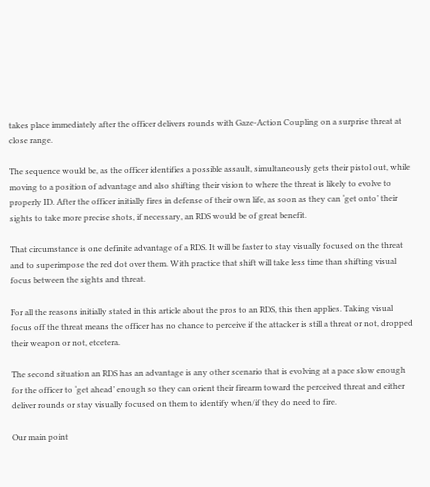takes place immediately after the officer delivers rounds with Gaze-Action Coupling on a surprise threat at close range.

The sequence would be, as the officer identifies a possible assault, simultaneously gets their pistol out, while moving to a position of advantage and also shifting their vision to where the threat is likely to evolve to properly ID. After the officer initially fires in defense of their own life, as soon as they can ‘get onto’ their sights to take more precise shots, if necessary, an RDS would be of great benefit.

That circumstance is one definite advantage of a RDS. It will be faster to stay visually focused on the threat and to superimpose the red dot over them. With practice that shift will take less time than shifting visual focus between the sights and threat.

For all the reasons initially stated in this article about the pros to an RDS, this then applies. Taking visual focus off the threat means the officer has no chance to perceive if the attacker is still a threat or not, dropped their weapon or not, etcetera.

The second situation an RDS has an advantage is any other scenario that is evolving at a pace slow enough for the officer to ‘get ahead’ enough so they can orient their firearm toward the perceived threat and either deliver rounds or stay visually focused on them to identify when/if they do need to fire.

Our main point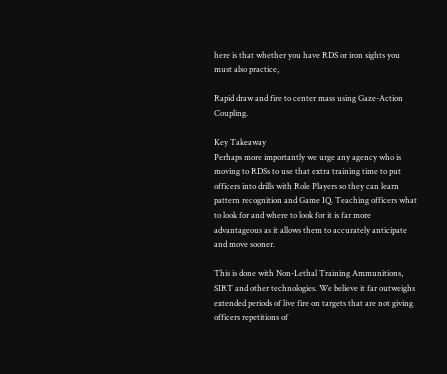here is that whether you have RDS or iron sights you must also practice,

Rapid draw and fire to center mass using Gaze-Action Coupling.

Key Takeaway
Perhaps more importantly we urge any agency who is moving to RDSs to use that extra training time to put officers into drills with Role Players so they can learn pattern recognition and Game IQ. Teaching officers what to look for and where to look for it is far more advantageous as it allows them to accurately anticipate and move sooner.

This is done with Non-Lethal Training Ammunitions, SIRT and other technologies. We believe it far outweighs extended periods of live fire on targets that are not giving officers repetitions of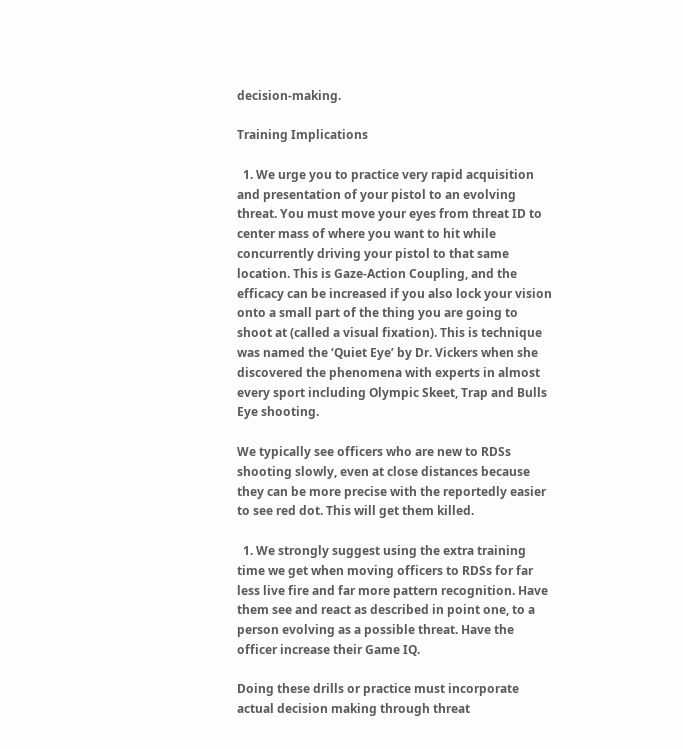decision-making.

Training Implications

  1. We urge you to practice very rapid acquisition and presentation of your pistol to an evolving threat. You must move your eyes from threat ID to center mass of where you want to hit while concurrently driving your pistol to that same location. This is Gaze-Action Coupling, and the efficacy can be increased if you also lock your vision onto a small part of the thing you are going to shoot at (called a visual fixation). This is technique was named the ‘Quiet Eye’ by Dr. Vickers when she discovered the phenomena with experts in almost every sport including Olympic Skeet, Trap and Bulls Eye shooting.

We typically see officers who are new to RDSs shooting slowly, even at close distances because they can be more precise with the reportedly easier to see red dot. This will get them killed.

  1. We strongly suggest using the extra training time we get when moving officers to RDSs for far less live fire and far more pattern recognition. Have them see and react as described in point one, to a person evolving as a possible threat. Have the officer increase their Game IQ.

Doing these drills or practice must incorporate actual decision making through threat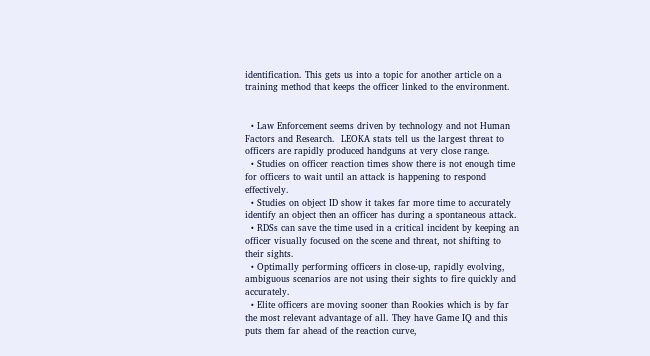identification. This gets us into a topic for another article on a training method that keeps the officer linked to the environment.


  • Law Enforcement seems driven by technology and not Human Factors and Research.  LEOKA stats tell us the largest threat to officers are rapidly produced handguns at very close range.
  • Studies on officer reaction times show there is not enough time for officers to wait until an attack is happening to respond effectively.
  • Studies on object ID show it takes far more time to accurately identify an object then an officer has during a spontaneous attack.
  • RDSs can save the time used in a critical incident by keeping an officer visually focused on the scene and threat, not shifting to their sights.
  • Optimally performing officers in close-up, rapidly evolving, ambiguous scenarios are not using their sights to fire quickly and accurately.
  • Elite officers are moving sooner than Rookies which is by far the most relevant advantage of all. They have Game IQ and this puts them far ahead of the reaction curve,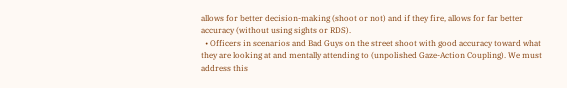allows for better decision-making (shoot or not) and if they fire, allows for far better accuracy (without using sights or RDS).
  • Officers in scenarios and Bad Guys on the street shoot with good accuracy toward what they are looking at and mentally attending to (unpolished Gaze-Action Coupling). We must address this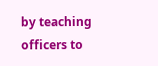by teaching officers to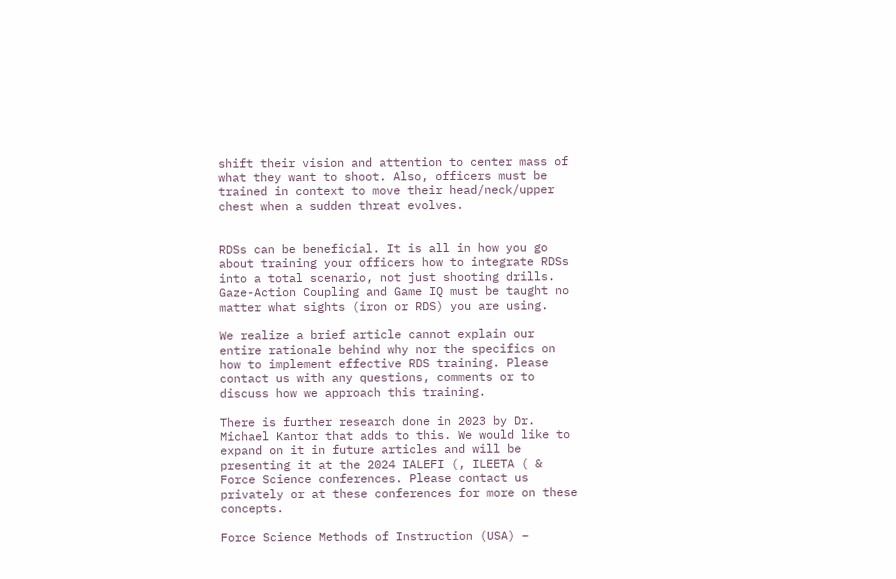shift their vision and attention to center mass of what they want to shoot. Also, officers must be trained in context to move their head/neck/upper chest when a sudden threat evolves.


RDSs can be beneficial. It is all in how you go about training your officers how to integrate RDSs into a total scenario, not just shooting drills. Gaze-Action Coupling and Game IQ must be taught no matter what sights (iron or RDS) you are using.

We realize a brief article cannot explain our entire rationale behind why nor the specifics on how to implement effective RDS training. Please contact us with any questions, comments or to discuss how we approach this training.

There is further research done in 2023 by Dr. Michael Kantor that adds to this. We would like to expand on it in future articles and will be presenting it at the 2024 IALEFI (, ILEETA ( & Force Science conferences. Please contact us privately or at these conferences for more on these concepts.

Force Science Methods of Instruction (USA) –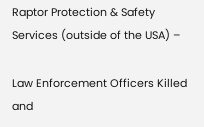Raptor Protection & Safety Services (outside of the USA) –

Law Enforcement Officers Killed and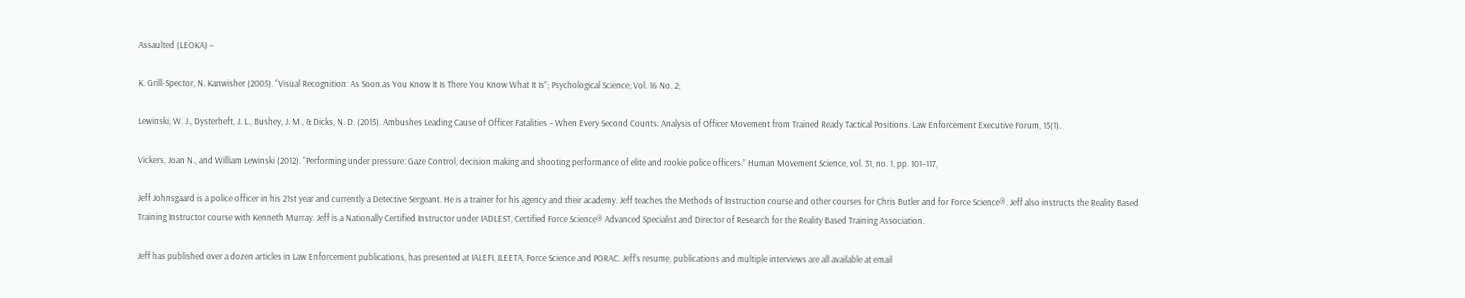Assaulted (LEOKA) –

K. Grill-Spector, N. Kanwisher (2005). “Visual Recognition: As Soon as You Know It Is There You Know What It Is”; Psychological Science; Vol. 16 No. 2;

Lewinski, W. J., Dysterheft, J. L., Bushey, J. M., & Dicks, N. D. (2015). Ambushes Leading Cause of Officer Fatalities – When Every Second Counts: Analysis of Officer Movement from Trained Ready Tactical Positions. Law Enforcement Executive Forum, 15(1).

Vickers, Joan N., and William Lewinski (2012). “Performing under pressure: Gaze Control, decision making and shooting performance of elite and rookie police officers.” Human Movement Science, vol. 31, no. 1, pp. 101–117,

Jeff Johnsgaard is a police officer in his 21st year and currently a Detective Sergeant. He is a trainer for his agency and their academy. Jeff teaches the Methods of Instruction course and other courses for Chris Butler and for Force Science®. Jeff also instructs the Reality Based Training Instructor course with Kenneth Murray. Jeff is a Nationally Certified Instructor under IADLEST, Certified Force Science® Advanced Specialist and Director of Research for the Reality Based Training Association.

Jeff has published over a dozen articles in Law Enforcement publications, has presented at IALEFI, ILEETA, Force Science and PORAC. Jeff’s resume, publications and multiple interviews are all available at email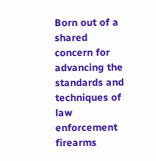Born out of a shared concern for advancing the standards and techniques of law enforcement firearms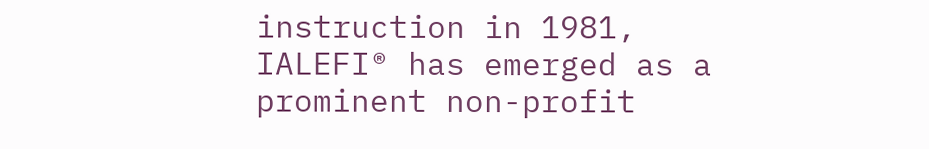instruction in 1981, IALEFI® has emerged as a prominent non-profit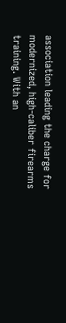association leading the charge for modernized, high-caliber firearms training. With an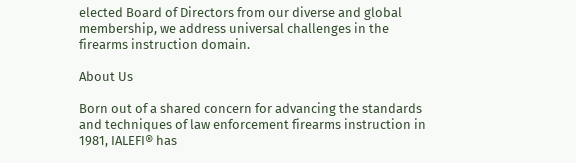elected Board of Directors from our diverse and global membership, we address universal challenges in the firearms instruction domain.

About Us

Born out of a shared concern for advancing the standards and techniques of law enforcement firearms instruction in 1981, IALEFI® has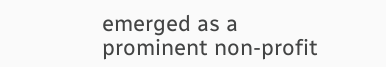emerged as a prominent non-profit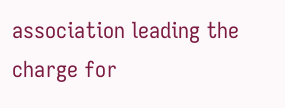association leading the charge for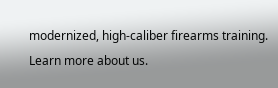modernized, high-caliber firearms training. Learn more about us.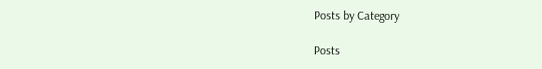Posts by Category

Posts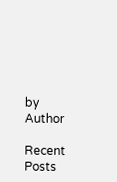by Author

Recent Posts